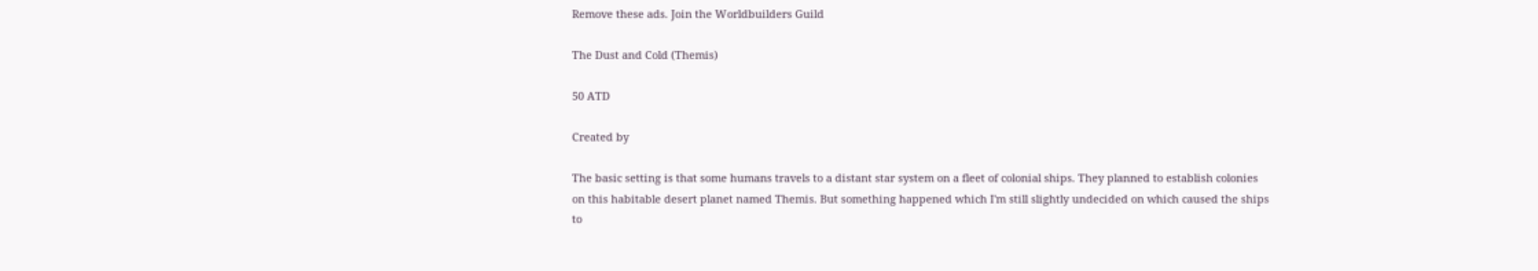Remove these ads. Join the Worldbuilders Guild

The Dust and Cold (Themis)

50 ATD

Created by

The basic setting is that some humans travels to a distant star system on a fleet of colonial ships. They planned to establish colonies on this habitable desert planet named Themis. But something happened which I'm still slightly undecided on which caused the ships to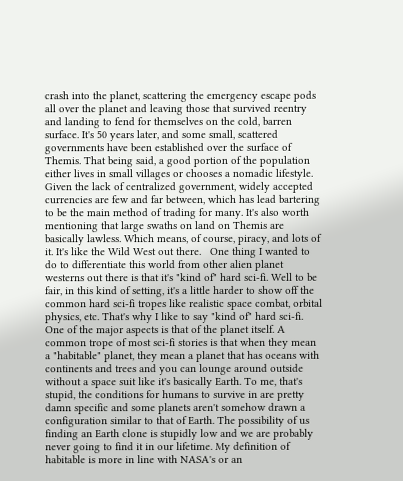crash into the planet, scattering the emergency escape pods all over the planet and leaving those that survived reentry and landing to fend for themselves on the cold, barren surface. It's 50 years later, and some small, scattered governments have been established over the surface of Themis. That being said, a good portion of the population either lives in small villages or chooses a nomadic lifestyle. Given the lack of centralized government, widely accepted currencies are few and far between, which has lead bartering to be the main method of trading for many. It's also worth mentioning that large swaths on land on Themis are basically lawless. Which means, of course, piracy, and lots of it. It's like the Wild West out there.   One thing I wanted to do to differentiate this world from other alien planet westerns out there is that it's "kind of" hard sci-fi. Well to be fair, in this kind of setting, it's a little harder to show off the common hard sci-fi tropes like realistic space combat, orbital physics, etc. That's why I like to say "kind of" hard sci-fi. One of the major aspects is that of the planet itself. A common trope of most sci-fi stories is that when they mean a "habitable" planet, they mean a planet that has oceans with continents and trees and you can lounge around outside without a space suit like it's basically Earth. To me, that's stupid, the conditions for humans to survive in are pretty damn specific and some planets aren't somehow drawn a configuration similar to that of Earth. The possibility of us finding an Earth clone is stupidly low and we are probably never going to find it in our lifetime. My definition of habitable is more in line with NASA's or an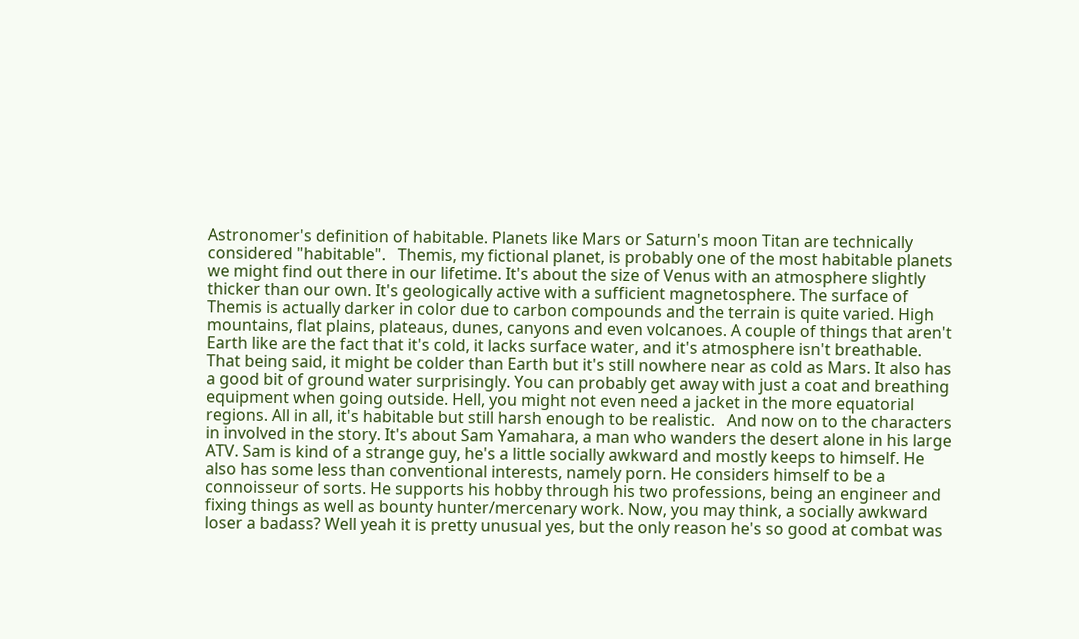Astronomer's definition of habitable. Planets like Mars or Saturn's moon Titan are technically considered "habitable".   Themis, my fictional planet, is probably one of the most habitable planets we might find out there in our lifetime. It's about the size of Venus with an atmosphere slightly thicker than our own. It's geologically active with a sufficient magnetosphere. The surface of Themis is actually darker in color due to carbon compounds and the terrain is quite varied. High mountains, flat plains, plateaus, dunes, canyons and even volcanoes. A couple of things that aren't Earth like are the fact that it's cold, it lacks surface water, and it's atmosphere isn't breathable. That being said, it might be colder than Earth but it's still nowhere near as cold as Mars. It also has a good bit of ground water surprisingly. You can probably get away with just a coat and breathing equipment when going outside. Hell, you might not even need a jacket in the more equatorial regions. All in all, it's habitable but still harsh enough to be realistic.   And now on to the characters in involved in the story. It's about Sam Yamahara, a man who wanders the desert alone in his large ATV. Sam is kind of a strange guy, he's a little socially awkward and mostly keeps to himself. He also has some less than conventional interests, namely porn. He considers himself to be a connoisseur of sorts. He supports his hobby through his two professions, being an engineer and fixing things as well as bounty hunter/mercenary work. Now, you may think, a socially awkward loser a badass? Well yeah it is pretty unusual yes, but the only reason he's so good at combat was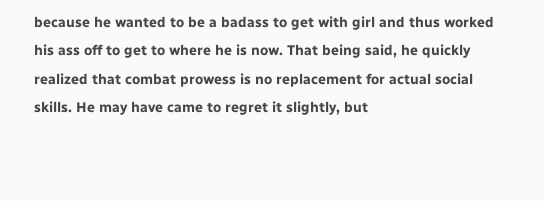because he wanted to be a badass to get with girl and thus worked his ass off to get to where he is now. That being said, he quickly realized that combat prowess is no replacement for actual social skills. He may have came to regret it slightly, but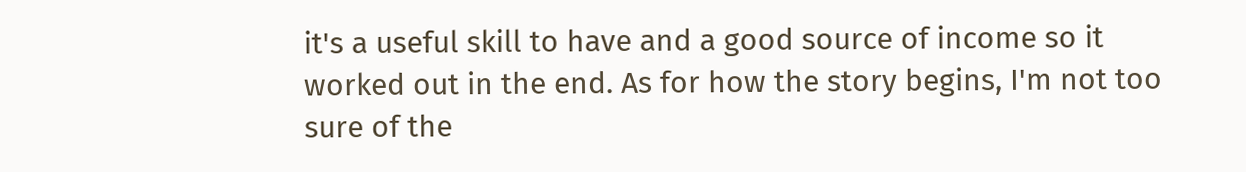it's a useful skill to have and a good source of income so it worked out in the end. As for how the story begins, I'm not too sure of the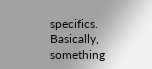specifics. Basically, something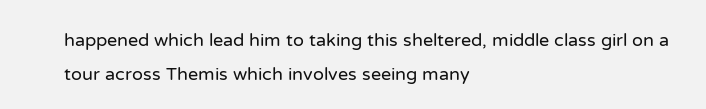happened which lead him to taking this sheltered, middle class girl on a tour across Themis which involves seeing many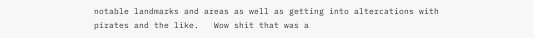notable landmarks and areas as well as getting into altercations with pirates and the like.   Wow shit that was a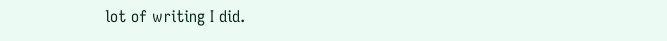lot of writing I did.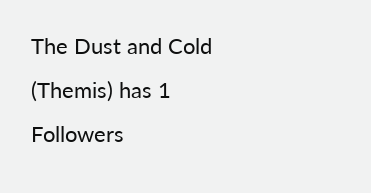The Dust and Cold (Themis) has 1 Followers